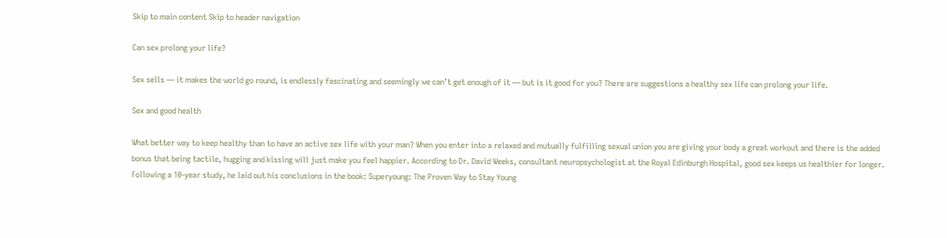Skip to main content Skip to header navigation

Can sex prolong your life?

Sex sells — it makes the world go round, is endlessly fascinating and seemingly we can’t get enough of it — but is it good for you? There are suggestions a healthy sex life can prolong your life.

Sex and good health

What better way to keep healthy than to have an active sex life with your man? When you enter into a relaxed and mutually fulfilling sexual union you are giving your body a great workout and there is the added bonus that being tactile, hugging and kissing will just make you feel happier. According to Dr. David Weeks, consultant neuropsychologist at the Royal Edinburgh Hospital, good sex keeps us healthier for longer. Following a 10-year study, he laid out his conclusions in the book: Superyoung: The Proven Way to Stay Young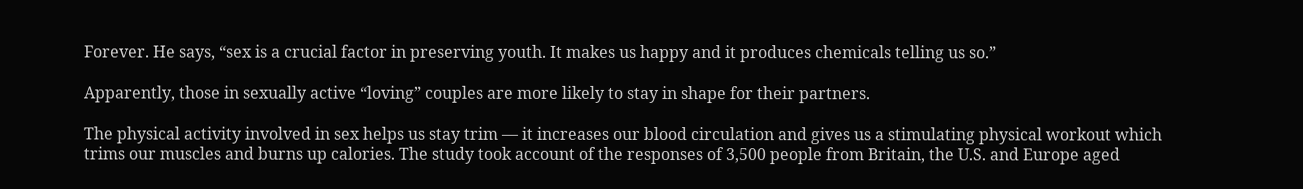Forever. He says, “sex is a crucial factor in preserving youth. It makes us happy and it produces chemicals telling us so.”

Apparently, those in sexually active “loving” couples are more likely to stay in shape for their partners.

The physical activity involved in sex helps us stay trim — it increases our blood circulation and gives us a stimulating physical workout which trims our muscles and burns up calories. The study took account of the responses of 3,500 people from Britain, the U.S. and Europe aged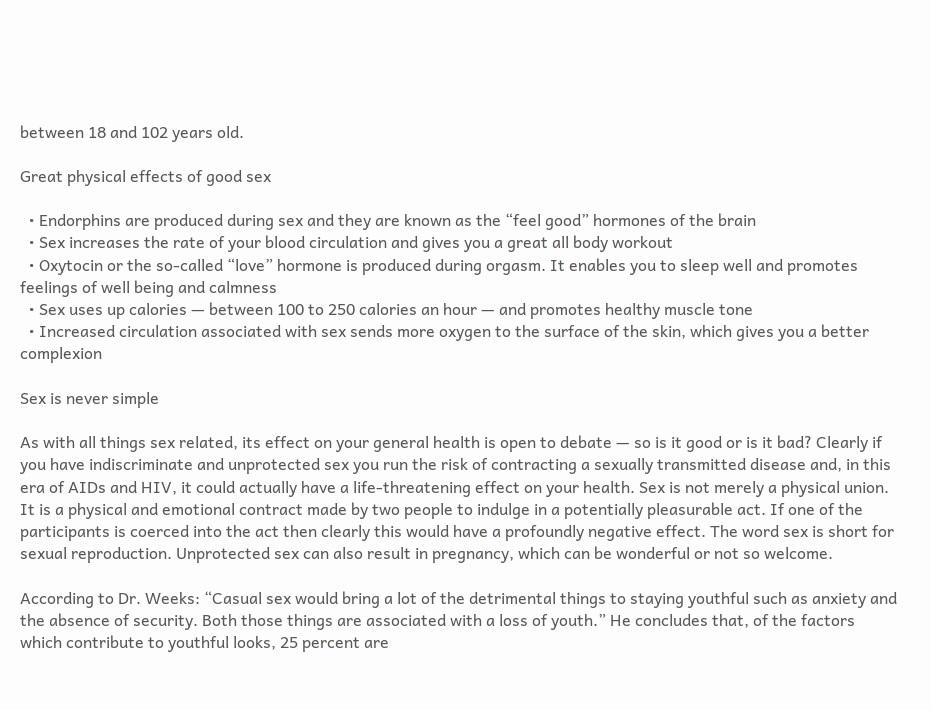between 18 and 102 years old.

Great physical effects of good sex

  • Endorphins are produced during sex and they are known as the “feel good” hormones of the brain
  • Sex increases the rate of your blood circulation and gives you a great all body workout
  • Oxytocin or the so-called “love” hormone is produced during orgasm. It enables you to sleep well and promotes feelings of well being and calmness
  • Sex uses up calories — between 100 to 250 calories an hour — and promotes healthy muscle tone
  • Increased circulation associated with sex sends more oxygen to the surface of the skin, which gives you a better complexion

Sex is never simple

As with all things sex related, its effect on your general health is open to debate — so is it good or is it bad? Clearly if you have indiscriminate and unprotected sex you run the risk of contracting a sexually transmitted disease and, in this era of AIDs and HIV, it could actually have a life-threatening effect on your health. Sex is not merely a physical union. It is a physical and emotional contract made by two people to indulge in a potentially pleasurable act. If one of the participants is coerced into the act then clearly this would have a profoundly negative effect. The word sex is short for sexual reproduction. Unprotected sex can also result in pregnancy, which can be wonderful or not so welcome.

According to Dr. Weeks: “Casual sex would bring a lot of the detrimental things to staying youthful such as anxiety and the absence of security. Both those things are associated with a loss of youth.” He concludes that, of the factors which contribute to youthful looks, 25 percent are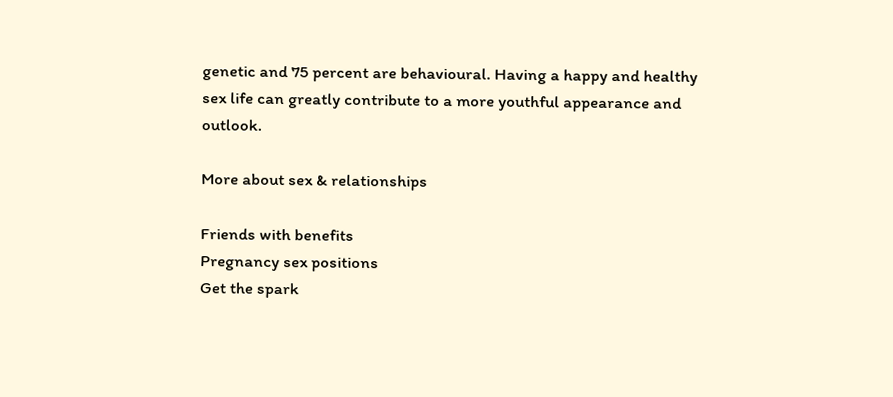genetic and 75 percent are behavioural. Having a happy and healthy sex life can greatly contribute to a more youthful appearance and outlook.

More about sex & relationships

Friends with benefits
Pregnancy sex positions
Get the spark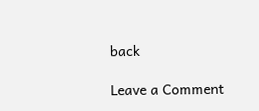back

Leave a Comment